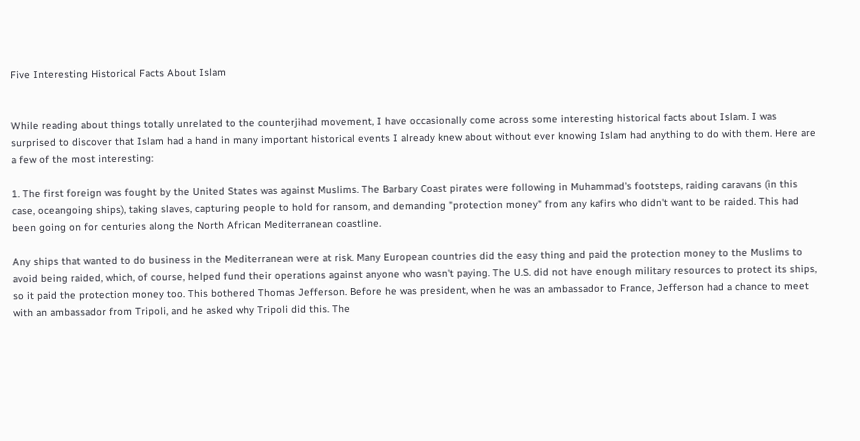Five Interesting Historical Facts About Islam


While reading about things totally unrelated to the counterjihad movement, I have occasionally come across some interesting historical facts about Islam. I was surprised to discover that Islam had a hand in many important historical events I already knew about without ever knowing Islam had anything to do with them. Here are a few of the most interesting:

1. The first foreign was fought by the United States was against Muslims. The Barbary Coast pirates were following in Muhammad's footsteps, raiding caravans (in this case, oceangoing ships), taking slaves, capturing people to hold for ransom, and demanding "protection money" from any kafirs who didn't want to be raided. This had been going on for centuries along the North African Mediterranean coastline.

Any ships that wanted to do business in the Mediterranean were at risk. Many European countries did the easy thing and paid the protection money to the Muslims to avoid being raided, which, of course, helped fund their operations against anyone who wasn't paying. The U.S. did not have enough military resources to protect its ships, so it paid the protection money too. This bothered Thomas Jefferson. Before he was president, when he was an ambassador to France, Jefferson had a chance to meet with an ambassador from Tripoli, and he asked why Tripoli did this. The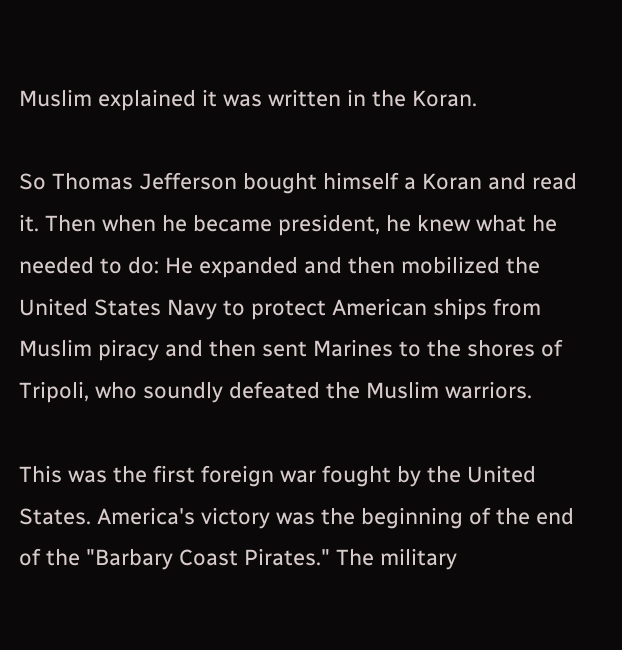Muslim explained it was written in the Koran.

So Thomas Jefferson bought himself a Koran and read it. Then when he became president, he knew what he needed to do: He expanded and then mobilized the United States Navy to protect American ships from Muslim piracy and then sent Marines to the shores of Tripoli, who soundly defeated the Muslim warriors.

This was the first foreign war fought by the United States. America's victory was the beginning of the end of the "Barbary Coast Pirates." The military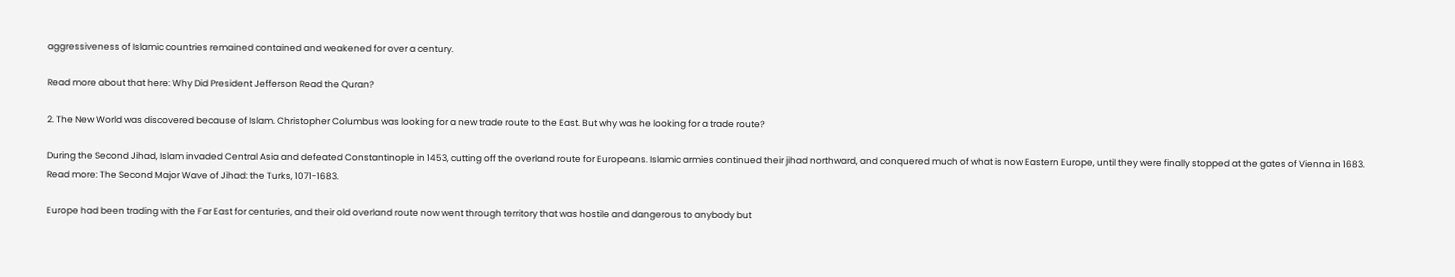aggressiveness of Islamic countries remained contained and weakened for over a century.

Read more about that here: Why Did President Jefferson Read the Quran?

2. The New World was discovered because of Islam. Christopher Columbus was looking for a new trade route to the East. But why was he looking for a trade route?

During the Second Jihad, Islam invaded Central Asia and defeated Constantinople in 1453, cutting off the overland route for Europeans. Islamic armies continued their jihad northward, and conquered much of what is now Eastern Europe, until they were finally stopped at the gates of Vienna in 1683. Read more: The Second Major Wave of Jihad: the Turks, 1071-1683.

Europe had been trading with the Far East for centuries, and their old overland route now went through territory that was hostile and dangerous to anybody but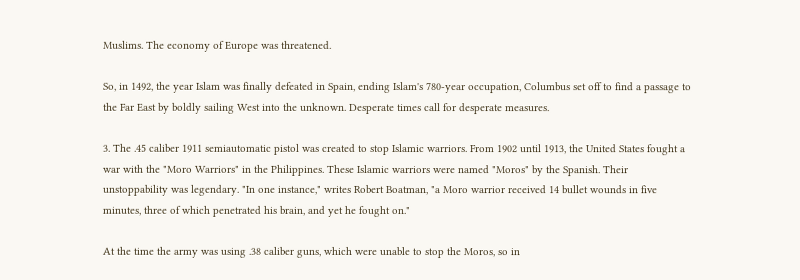Muslims. The economy of Europe was threatened.

So, in 1492, the year Islam was finally defeated in Spain, ending Islam's 780-year occupation, Columbus set off to find a passage to the Far East by boldly sailing West into the unknown. Desperate times call for desperate measures.

3. The .45 caliber 1911 semiautomatic pistol was created to stop Islamic warriors. From 1902 until 1913, the United States fought a war with the "Moro Warriors" in the Philippines. These Islamic warriors were named "Moros" by the Spanish. Their unstoppability was legendary. "In one instance," writes Robert Boatman, "a Moro warrior received 14 bullet wounds in five minutes, three of which penetrated his brain, and yet he fought on."

At the time the army was using .38 caliber guns, which were unable to stop the Moros, so in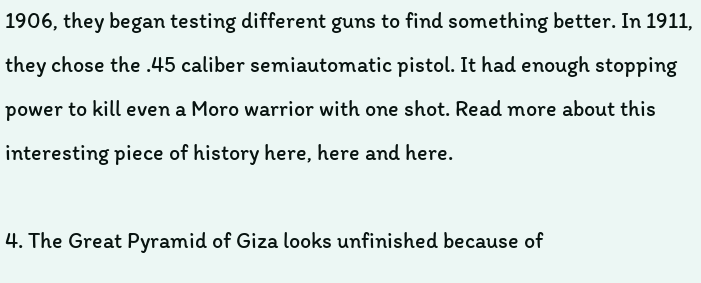1906, they began testing different guns to find something better. In 1911, they chose the .45 caliber semiautomatic pistol. It had enough stopping power to kill even a Moro warrior with one shot. Read more about this interesting piece of history here, here and here.

4. The Great Pyramid of Giza looks unfinished because of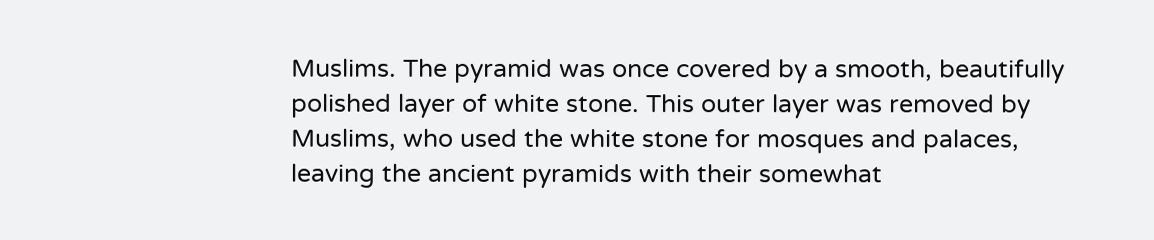Muslims. The pyramid was once covered by a smooth, beautifully polished layer of white stone. This outer layer was removed by Muslims, who used the white stone for mosques and palaces, leaving the ancient pyramids with their somewhat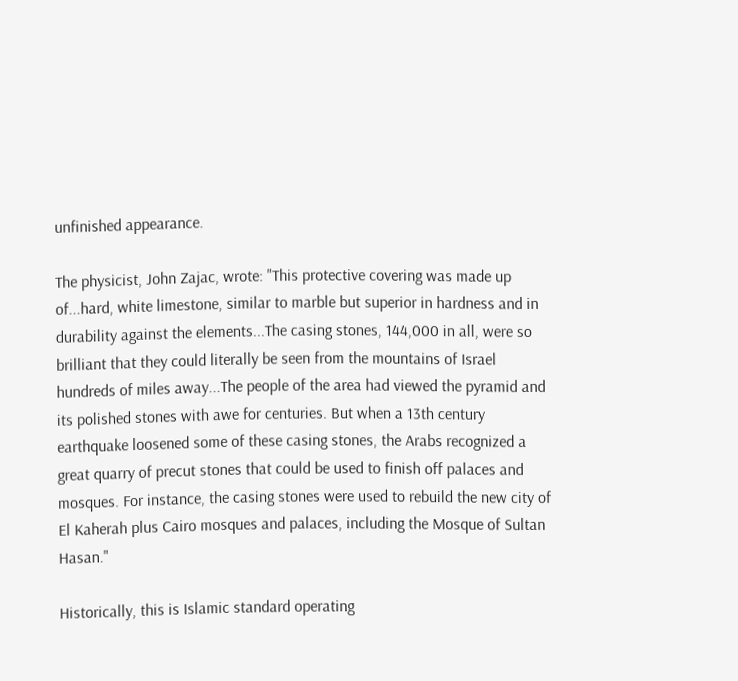unfinished appearance.

The physicist, John Zajac, wrote: "This protective covering was made up of...hard, white limestone, similar to marble but superior in hardness and in durability against the elements...The casing stones, 144,000 in all, were so brilliant that they could literally be seen from the mountains of Israel hundreds of miles away...The people of the area had viewed the pyramid and its polished stones with awe for centuries. But when a 13th century earthquake loosened some of these casing stones, the Arabs recognized a great quarry of precut stones that could be used to finish off palaces and mosques. For instance, the casing stones were used to rebuild the new city of El Kaherah plus Cairo mosques and palaces, including the Mosque of Sultan Hasan."

Historically, this is Islamic standard operating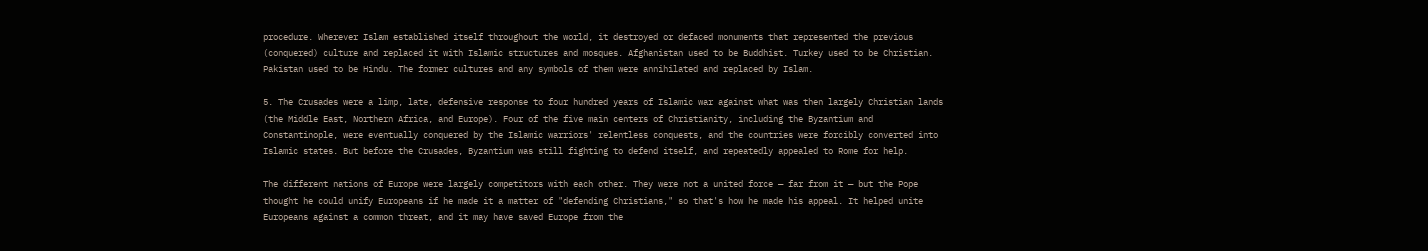procedure. Wherever Islam established itself throughout the world, it destroyed or defaced monuments that represented the previous (conquered) culture and replaced it with Islamic structures and mosques. Afghanistan used to be Buddhist. Turkey used to be Christian. Pakistan used to be Hindu. The former cultures and any symbols of them were annihilated and replaced by Islam.

5. The Crusades were a limp, late, defensive response to four hundred years of Islamic war against what was then largely Christian lands (the Middle East, Northern Africa, and Europe). Four of the five main centers of Christianity, including the Byzantium and Constantinople, were eventually conquered by the Islamic warriors' relentless conquests, and the countries were forcibly converted into Islamic states. But before the Crusades, Byzantium was still fighting to defend itself, and repeatedly appealed to Rome for help.

The different nations of Europe were largely competitors with each other. They were not a united force — far from it — but the Pope thought he could unify Europeans if he made it a matter of "defending Christians," so that's how he made his appeal. It helped unite Europeans against a common threat, and it may have saved Europe from the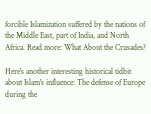forcible Islamization suffered by the nations of the Middle East, part of India, and North Africa. Read more: What About the Crusades?

Here's another interesting historical tidbit about Islam's influence: The defense of Europe during the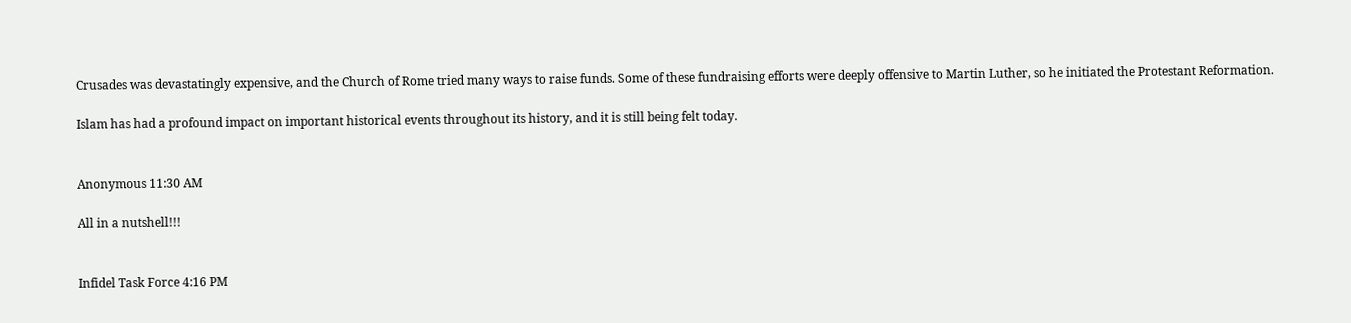Crusades was devastatingly expensive, and the Church of Rome tried many ways to raise funds. Some of these fundraising efforts were deeply offensive to Martin Luther, so he initiated the Protestant Reformation.

Islam has had a profound impact on important historical events throughout its history, and it is still being felt today.


Anonymous 11:30 AM

All in a nutshell!!!


Infidel Task Force 4:16 PM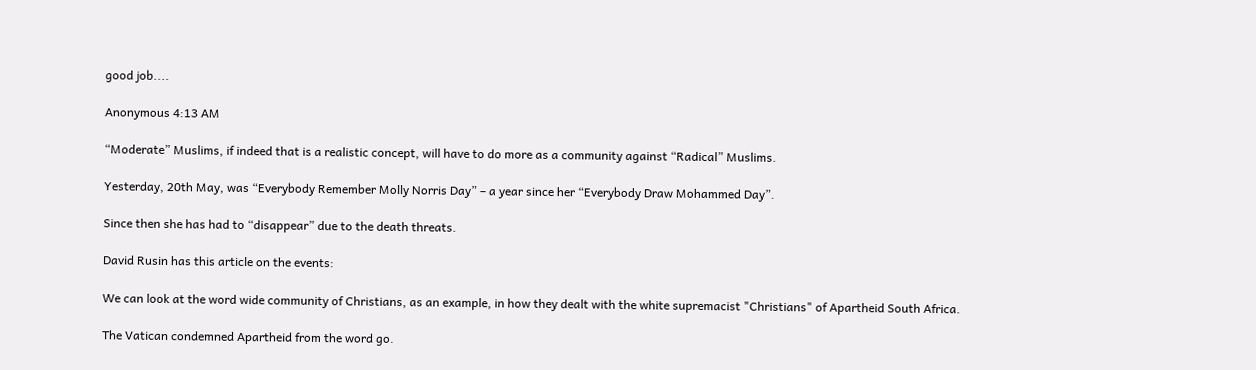good job....

Anonymous 4:13 AM

“Moderate” Muslims, if indeed that is a realistic concept, will have to do more as a community against “Radical” Muslims.

Yesterday, 20th May, was “Everybody Remember Molly Norris Day” – a year since her “Everybody Draw Mohammed Day”.

Since then she has had to “disappear” due to the death threats.

David Rusin has this article on the events:

We can look at the word wide community of Christians, as an example, in how they dealt with the white supremacist "Christians" of Apartheid South Africa.

The Vatican condemned Apartheid from the word go.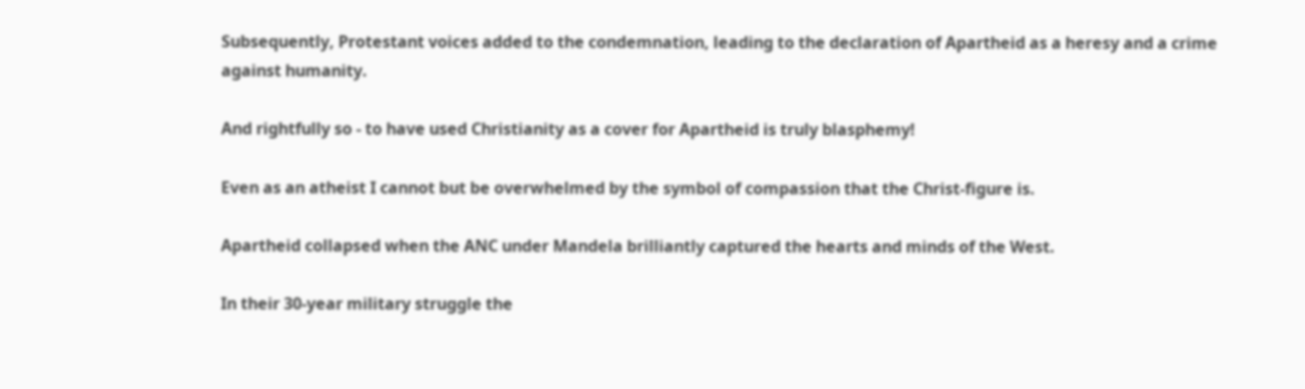Subsequently, Protestant voices added to the condemnation, leading to the declaration of Apartheid as a heresy and a crime against humanity.

And rightfully so - to have used Christianity as a cover for Apartheid is truly blasphemy!

Even as an atheist I cannot but be overwhelmed by the symbol of compassion that the Christ-figure is.

Apartheid collapsed when the ANC under Mandela brilliantly captured the hearts and minds of the West.

In their 30-year military struggle the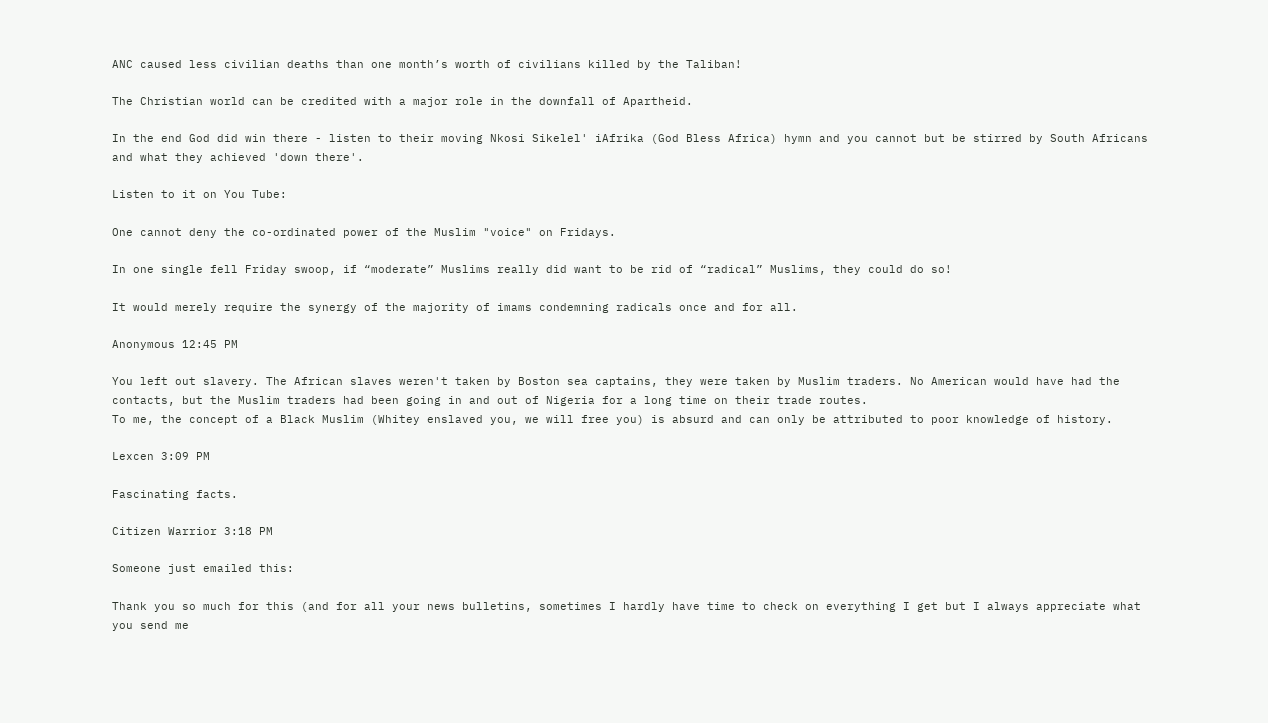ANC caused less civilian deaths than one month’s worth of civilians killed by the Taliban!

The Christian world can be credited with a major role in the downfall of Apartheid.

In the end God did win there - listen to their moving Nkosi Sikelel' iAfrika (God Bless Africa) hymn and you cannot but be stirred by South Africans and what they achieved 'down there'.

Listen to it on You Tube:

One cannot deny the co-ordinated power of the Muslim "voice" on Fridays.

In one single fell Friday swoop, if “moderate” Muslims really did want to be rid of “radical” Muslims, they could do so!

It would merely require the synergy of the majority of imams condemning radicals once and for all.

Anonymous 12:45 PM

You left out slavery. The African slaves weren't taken by Boston sea captains, they were taken by Muslim traders. No American would have had the contacts, but the Muslim traders had been going in and out of Nigeria for a long time on their trade routes.
To me, the concept of a Black Muslim (Whitey enslaved you, we will free you) is absurd and can only be attributed to poor knowledge of history.

Lexcen 3:09 PM

Fascinating facts.

Citizen Warrior 3:18 PM

Someone just emailed this:

Thank you so much for this (and for all your news bulletins, sometimes I hardly have time to check on everything I get but I always appreciate what you send me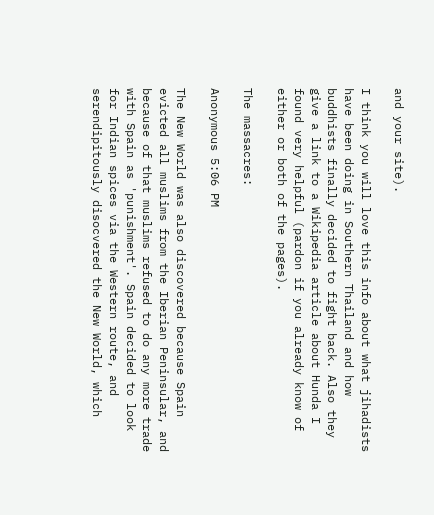and your site).

I think you will love this info about what jihadists have been doing in Southern Thailand and how buddhists finally decided to fight back. Also they give a link to a Wikipedia article about Hunda I found very helpful (pardon if you already know of either or both of the pages).

The massacres:

Anonymous 5:06 PM

The New World was also discovered because Spain evicted all muslims from the Iberian Peninsular, and because of that muslims refused to do any more trade with Spain as 'punishment'. Spain decided to look for Indian spices via the Western route, and serendipitously disocvered the New World, which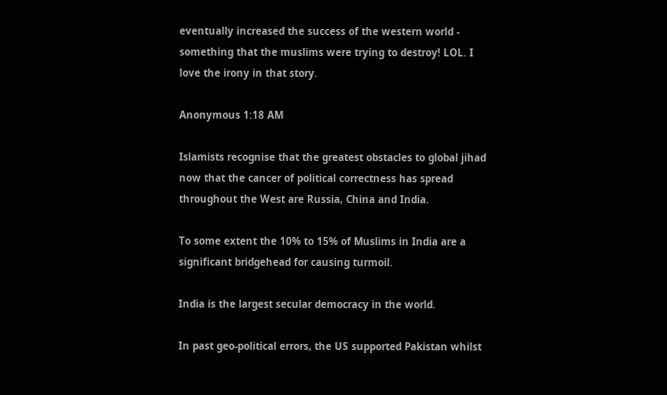eventually increased the success of the western world - something that the muslims were trying to destroy! LOL. I love the irony in that story.

Anonymous 1:18 AM

Islamists recognise that the greatest obstacles to global jihad now that the cancer of political correctness has spread throughout the West are Russia, China and India.

To some extent the 10% to 15% of Muslims in India are a significant bridgehead for causing turmoil.

India is the largest secular democracy in the world.

In past geo-political errors, the US supported Pakistan whilst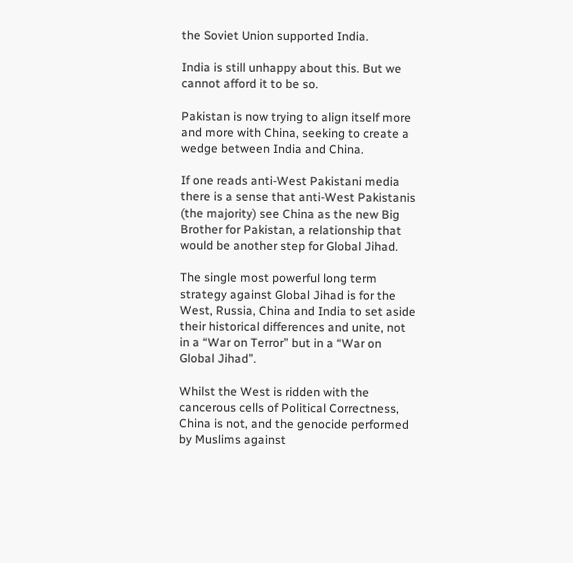the Soviet Union supported India.

India is still unhappy about this. But we cannot afford it to be so.

Pakistan is now trying to align itself more and more with China, seeking to create a wedge between India and China.

If one reads anti-West Pakistani media there is a sense that anti-West Pakistanis (the majority) see China as the new Big Brother for Pakistan, a relationship that would be another step for Global Jihad.

The single most powerful long term strategy against Global Jihad is for the West, Russia, China and India to set aside their historical differences and unite, not in a “War on Terror” but in a “War on Global Jihad”.

Whilst the West is ridden with the cancerous cells of Political Correctness, China is not, and the genocide performed by Muslims against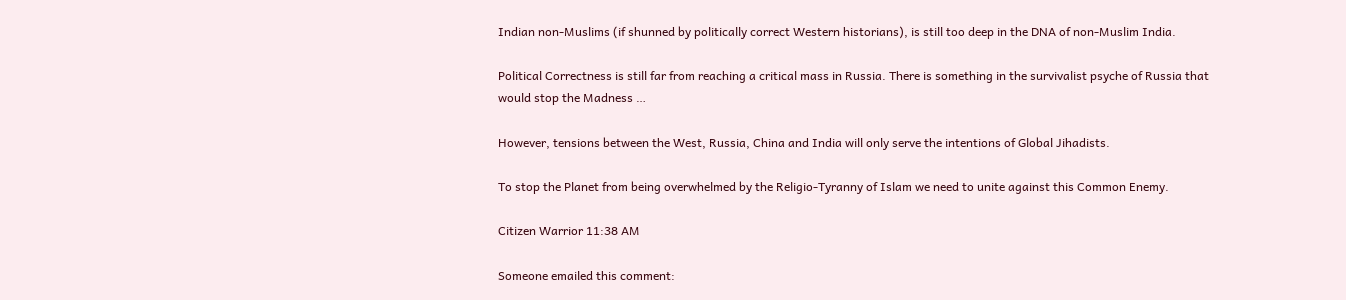Indian non-Muslims (if shunned by politically correct Western historians), is still too deep in the DNA of non-Muslim India.

Political Correctness is still far from reaching a critical mass in Russia. There is something in the survivalist psyche of Russia that would stop the Madness …

However, tensions between the West, Russia, China and India will only serve the intentions of Global Jihadists.

To stop the Planet from being overwhelmed by the Religio-Tyranny of Islam we need to unite against this Common Enemy.

Citizen Warrior 11:38 AM

Someone emailed this comment: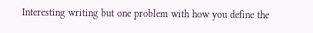Interesting writing but one problem with how you define the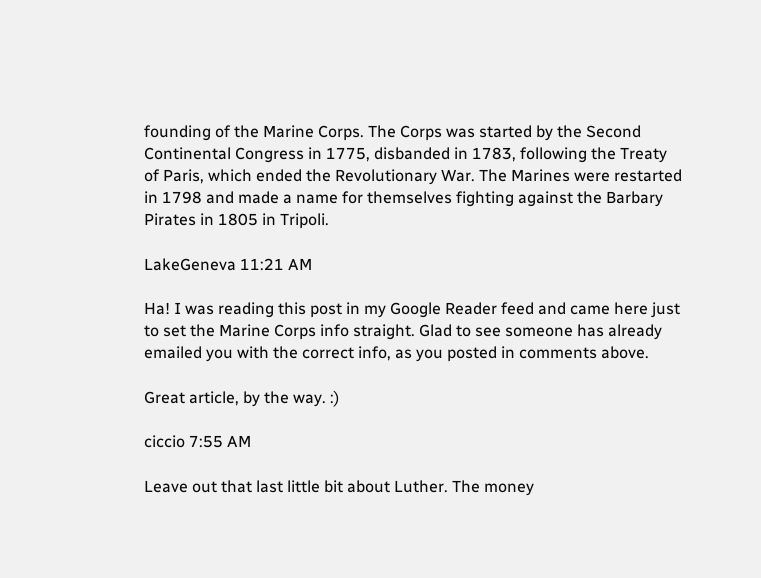founding of the Marine Corps. The Corps was started by the Second Continental Congress in 1775, disbanded in 1783, following the Treaty of Paris, which ended the Revolutionary War. The Marines were restarted in 1798 and made a name for themselves fighting against the Barbary Pirates in 1805 in Tripoli.

LakeGeneva 11:21 AM

Ha! I was reading this post in my Google Reader feed and came here just to set the Marine Corps info straight. Glad to see someone has already emailed you with the correct info, as you posted in comments above.

Great article, by the way. :)

ciccio 7:55 AM

Leave out that last little bit about Luther. The money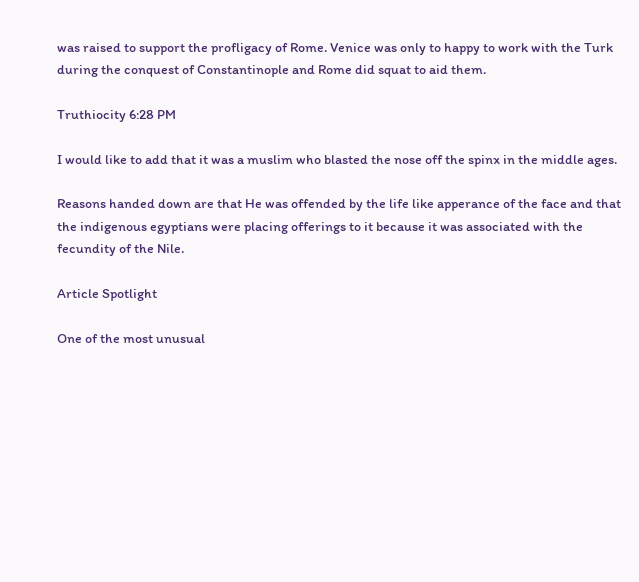was raised to support the profligacy of Rome. Venice was only to happy to work with the Turk during the conquest of Constantinople and Rome did squat to aid them.

Truthiocity 6:28 PM

I would like to add that it was a muslim who blasted the nose off the spinx in the middle ages.

Reasons handed down are that He was offended by the life like apperance of the face and that the indigenous egyptians were placing offerings to it because it was associated with the fecundity of the Nile.

Article Spotlight

One of the most unusual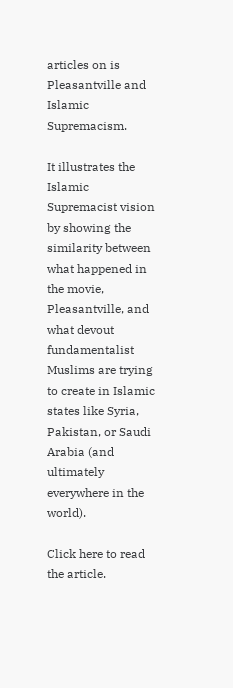articles on is Pleasantville and Islamic Supremacism.

It illustrates the Islamic Supremacist vision by showing the similarity between what happened in the movie, Pleasantville, and what devout fundamentalist Muslims are trying to create in Islamic states like Syria, Pakistan, or Saudi Arabia (and ultimately everywhere in the world).

Click here to read the article.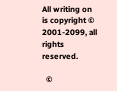All writing on is copyright © 2001-2099, all rights reserved.

  ©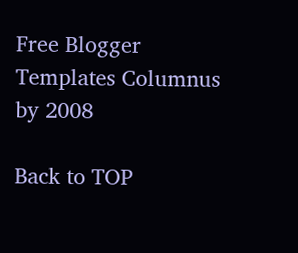Free Blogger Templates Columnus by 2008

Back to TOP